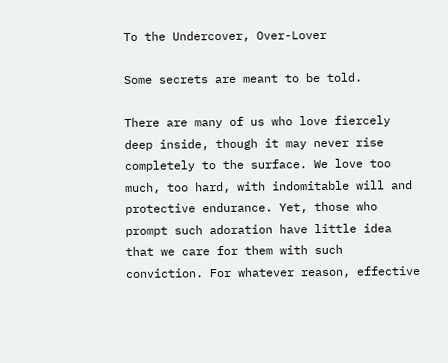To the Undercover, Over-Lover

Some secrets are meant to be told.

There are many of us who love fiercely deep inside, though it may never rise completely to the surface. We love too much, too hard, with indomitable will and protective endurance. Yet, those who prompt such adoration have little idea that we care for them with such conviction. For whatever reason, effective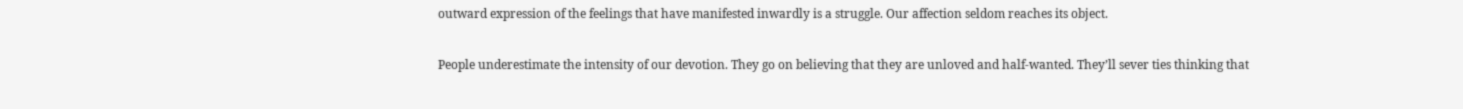outward expression of the feelings that have manifested inwardly is a struggle. Our affection seldom reaches its object.

People underestimate the intensity of our devotion. They go on believing that they are unloved and half-wanted. They’ll sever ties thinking that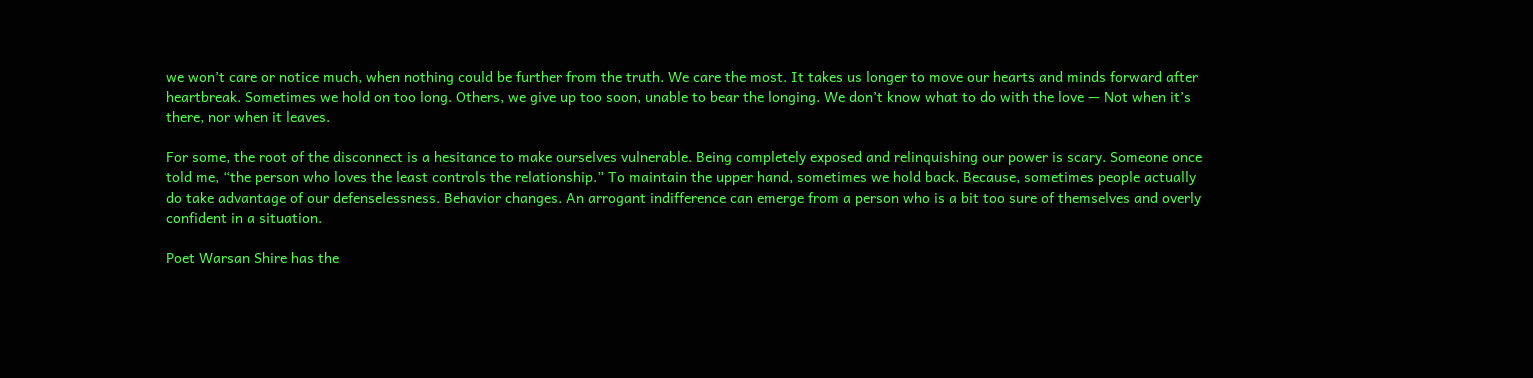we won’t care or notice much, when nothing could be further from the truth. We care the most. It takes us longer to move our hearts and minds forward after heartbreak. Sometimes we hold on too long. Others, we give up too soon, unable to bear the longing. We don’t know what to do with the love — Not when it’s there, nor when it leaves.

For some, the root of the disconnect is a hesitance to make ourselves vulnerable. Being completely exposed and relinquishing our power is scary. Someone once told me, “the person who loves the least controls the relationship.” To maintain the upper hand, sometimes we hold back. Because, sometimes people actually do take advantage of our defenselessness. Behavior changes. An arrogant indifference can emerge from a person who is a bit too sure of themselves and overly confident in a situation.

Poet Warsan Shire has the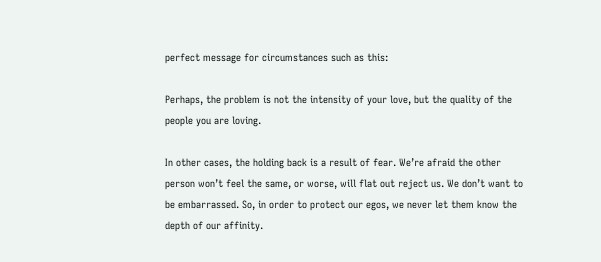perfect message for circumstances such as this:

Perhaps, the problem is not the intensity of your love, but the quality of the people you are loving.

In other cases, the holding back is a result of fear. We’re afraid the other person won’t feel the same, or worse, will flat out reject us. We don’t want to be embarrassed. So, in order to protect our egos, we never let them know the depth of our affinity.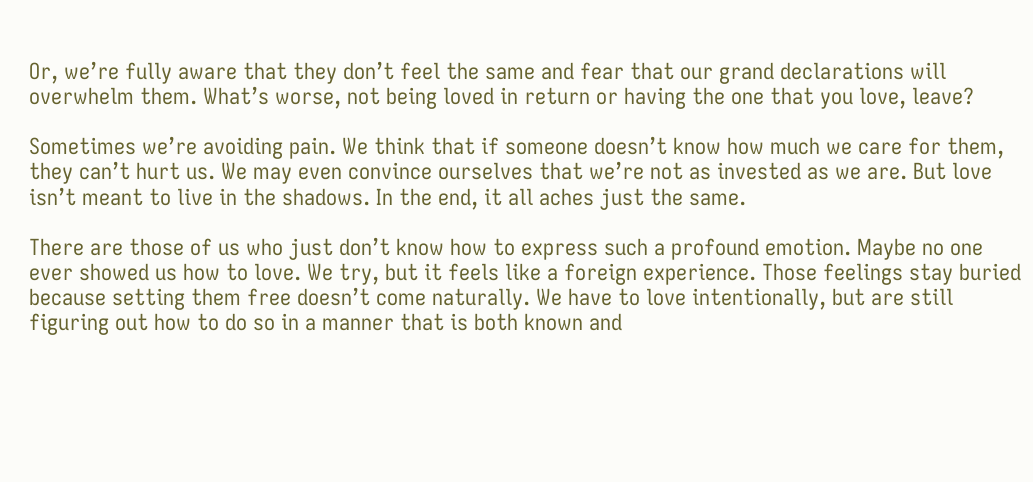Or, we’re fully aware that they don’t feel the same and fear that our grand declarations will overwhelm them. What’s worse, not being loved in return or having the one that you love, leave?

Sometimes we’re avoiding pain. We think that if someone doesn’t know how much we care for them, they can’t hurt us. We may even convince ourselves that we’re not as invested as we are. But love isn’t meant to live in the shadows. In the end, it all aches just the same.

There are those of us who just don’t know how to express such a profound emotion. Maybe no one ever showed us how to love. We try, but it feels like a foreign experience. Those feelings stay buried because setting them free doesn’t come naturally. We have to love intentionally, but are still figuring out how to do so in a manner that is both known and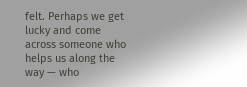felt. Perhaps we get lucky and come across someone who helps us along the way — who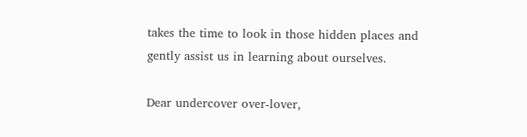takes the time to look in those hidden places and gently assist us in learning about ourselves.

Dear undercover over-lover,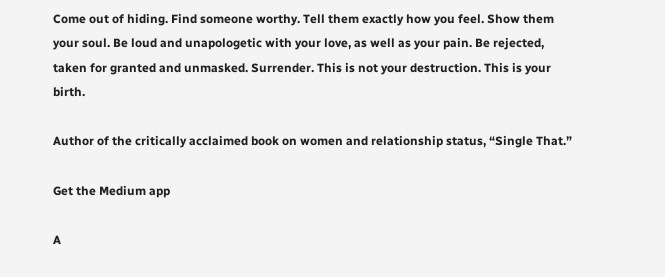Come out of hiding. Find someone worthy. Tell them exactly how you feel. Show them your soul. Be loud and unapologetic with your love, as well as your pain. Be rejected, taken for granted and unmasked. Surrender. This is not your destruction. This is your birth.

Author of the critically acclaimed book on women and relationship status, “Single That.”

Get the Medium app

A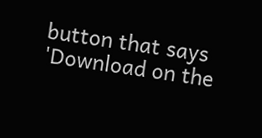button that says 'Download on the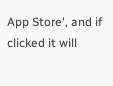App Store', and if clicked it will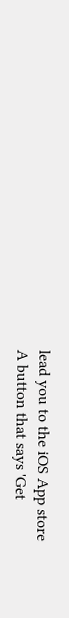lead you to the iOS App store
A button that says 'Get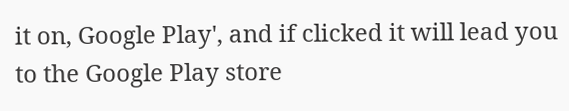it on, Google Play', and if clicked it will lead you to the Google Play store